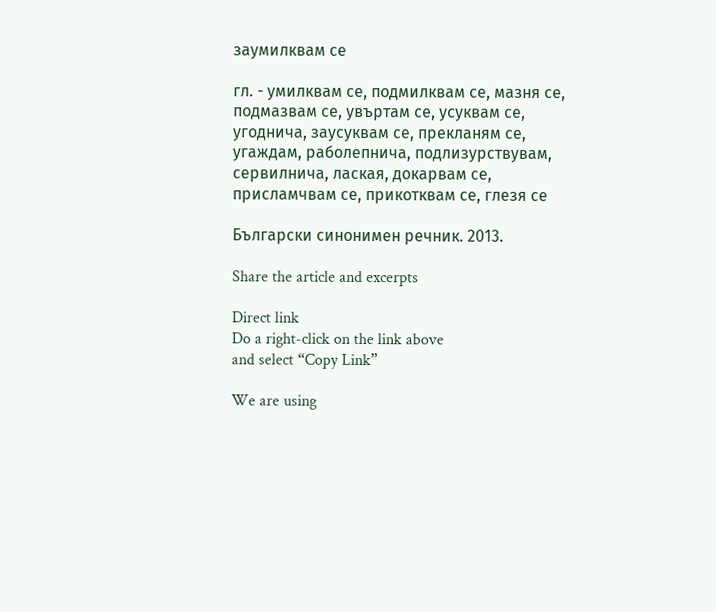заумилквам се

гл. - умилквам се, подмилквам се, мазня се, подмазвам се, увъртам се, усуквам се, угоднича, заусуквам се, прекланям се, угаждам, раболепнича, подлизурствувам, сервилнича, лаская, докарвам се, присламчвам се, прикотквам се, глезя се

Български синонимен речник. 2013.

Share the article and excerpts

Direct link
Do a right-click on the link above
and select “Copy Link”

We are using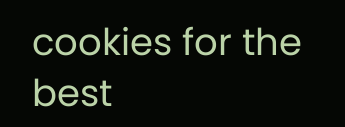cookies for the best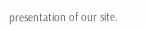presentation of our site.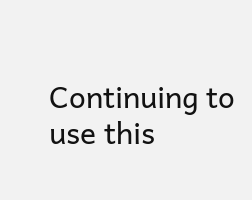Continuing to use this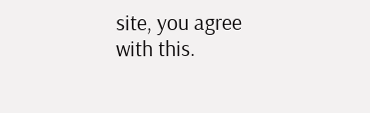site, you agree with this.